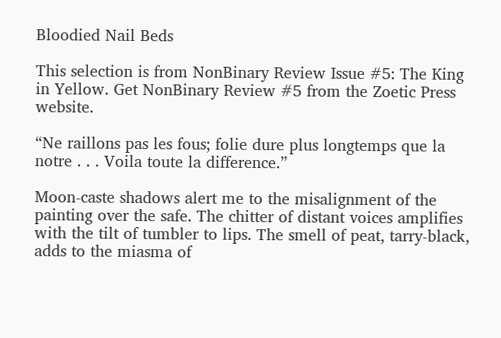Bloodied Nail Beds

This selection is from NonBinary Review Issue #5: The King in Yellow. Get NonBinary Review #5 from the Zoetic Press website.

“Ne raillons pas les fous; folie dure plus longtemps que la notre . . . Voila toute la difference.”

Moon-caste shadows alert me to the misalignment of the painting over the safe. The chitter of distant voices amplifies with the tilt of tumbler to lips. The smell of peat, tarry-black, adds to the miasma of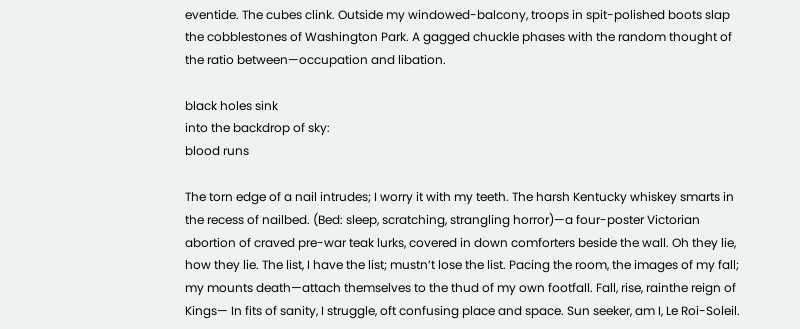eventide. The cubes clink. Outside my windowed-balcony, troops in spit-polished boots slap the cobblestones of Washington Park. A gagged chuckle phases with the random thought of the ratio between—occupation and libation.

black holes sink
into the backdrop of sky:
blood runs

The torn edge of a nail intrudes; I worry it with my teeth. The harsh Kentucky whiskey smarts in the recess of nailbed. (Bed: sleep, scratching, strangling horror)—a four-poster Victorian abortion of craved pre-war teak lurks, covered in down comforters beside the wall. Oh they lie, how they lie. The list, I have the list; mustn’t lose the list. Pacing the room, the images of my fall; my mounts death—attach themselves to the thud of my own footfall. Fall, rise, rainthe reign of Kings— In fits of sanity, I struggle, oft confusing place and space. Sun seeker, am I, Le Roi-Soleil.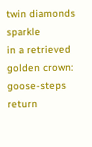twin diamonds sparkle
in a retrieved golden crown:
goose-steps return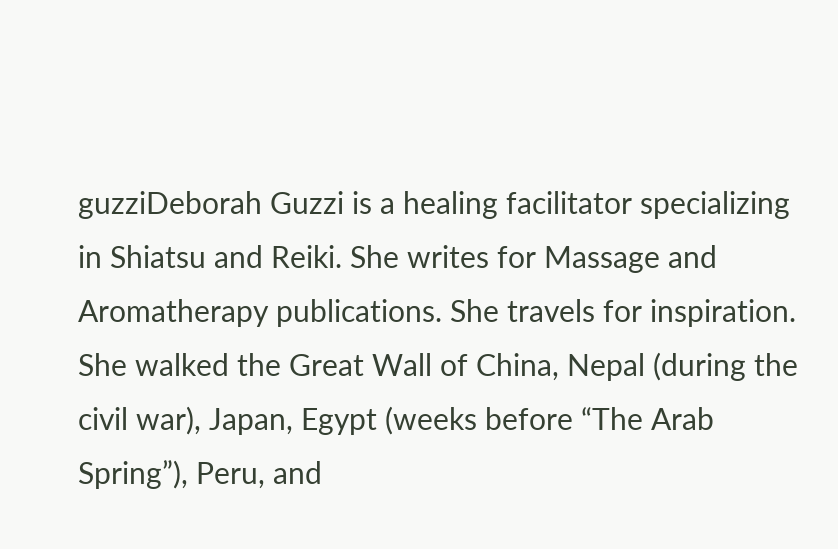guzziDeborah Guzzi is a healing facilitator specializing in Shiatsu and Reiki. She writes for Massage and Aromatherapy publications. She travels for inspiration. She walked the Great Wall of China, Nepal (during the civil war), Japan, Egypt (weeks before “The Arab Spring”), Peru, and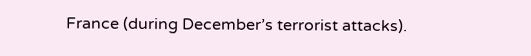France (during December’s terrorist attacks).